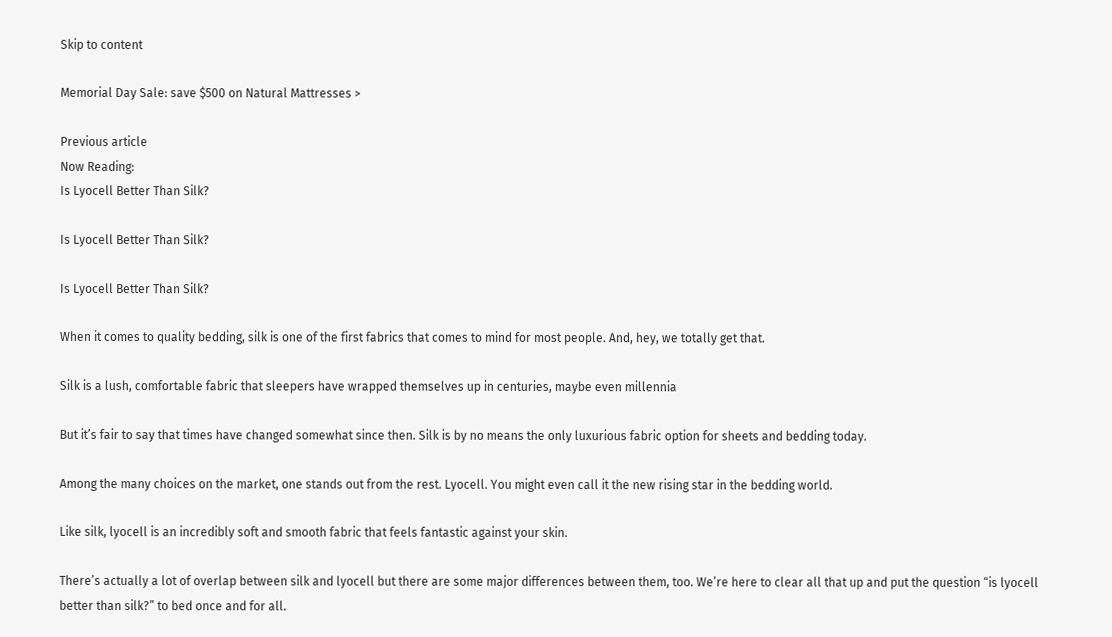Skip to content

Memorial Day Sale: save $500 on Natural Mattresses >

Previous article
Now Reading:
Is Lyocell Better Than Silk?

Is Lyocell Better Than Silk?

Is Lyocell Better Than Silk?

When it comes to quality bedding, silk is one of the first fabrics that comes to mind for most people. And, hey, we totally get that.

Silk is a lush, comfortable fabric that sleepers have wrapped themselves up in centuries, maybe even millennia

But it’s fair to say that times have changed somewhat since then. Silk is by no means the only luxurious fabric option for sheets and bedding today.

Among the many choices on the market, one stands out from the rest. Lyocell. You might even call it the new rising star in the bedding world.

Like silk, lyocell is an incredibly soft and smooth fabric that feels fantastic against your skin.

There’s actually a lot of overlap between silk and lyocell but there are some major differences between them, too. We’re here to clear all that up and put the question “is lyocell better than silk?” to bed once and for all.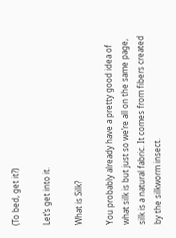(To bed, get it?)

Let’s get into it.

What is Silk?

You probably already have a pretty good idea of what silk is but just so we’re all on the same page, silk is a natural fabric. It comes from fibers created by the silkworm insect.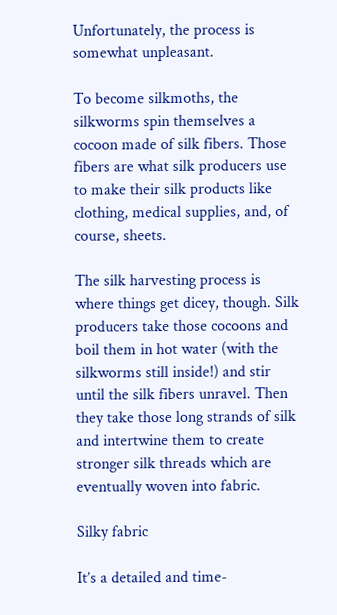Unfortunately, the process is somewhat unpleasant.

To become silkmoths, the silkworms spin themselves a cocoon made of silk fibers. Those fibers are what silk producers use to make their silk products like clothing, medical supplies, and, of course, sheets.

The silk harvesting process is where things get dicey, though. Silk producers take those cocoons and boil them in hot water (with the silkworms still inside!) and stir until the silk fibers unravel. Then they take those long strands of silk and intertwine them to create stronger silk threads which are eventually woven into fabric.

Silky fabric

It’s a detailed and time-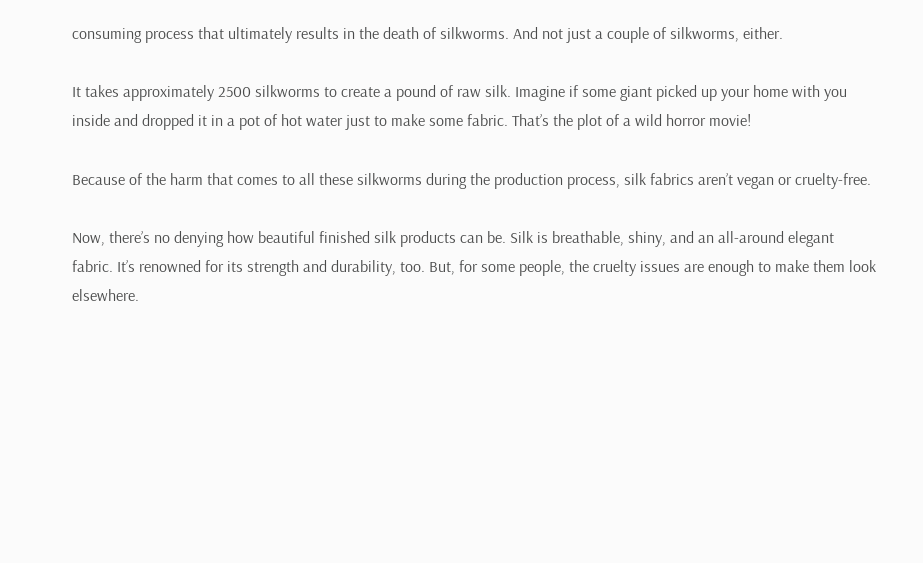consuming process that ultimately results in the death of silkworms. And not just a couple of silkworms, either.

It takes approximately 2500 silkworms to create a pound of raw silk. Imagine if some giant picked up your home with you inside and dropped it in a pot of hot water just to make some fabric. That’s the plot of a wild horror movie!

Because of the harm that comes to all these silkworms during the production process, silk fabrics aren’t vegan or cruelty-free.

Now, there’s no denying how beautiful finished silk products can be. Silk is breathable, shiny, and an all-around elegant fabric. It’s renowned for its strength and durability, too. But, for some people, the cruelty issues are enough to make them look elsewhere.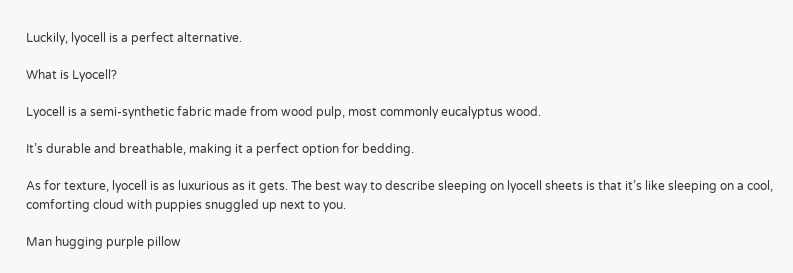Luckily, lyocell is a perfect alternative.

What is Lyocell?

Lyocell is a semi-synthetic fabric made from wood pulp, most commonly eucalyptus wood.

It’s durable and breathable, making it a perfect option for bedding.

As for texture, lyocell is as luxurious as it gets. The best way to describe sleeping on lyocell sheets is that it’s like sleeping on a cool, comforting cloud with puppies snuggled up next to you.

Man hugging purple pillow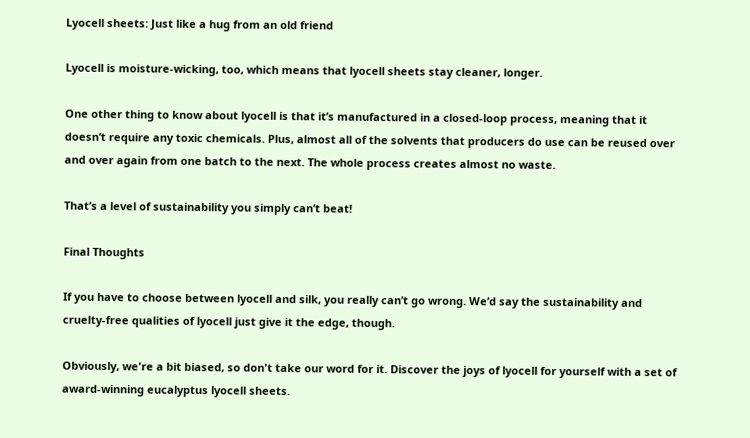Lyocell sheets: Just like a hug from an old friend

Lyocell is moisture-wicking, too, which means that lyocell sheets stay cleaner, longer.

One other thing to know about lyocell is that it’s manufactured in a closed-loop process, meaning that it doesn’t require any toxic chemicals. Plus, almost all of the solvents that producers do use can be reused over and over again from one batch to the next. The whole process creates almost no waste.

That’s a level of sustainability you simply can’t beat!

Final Thoughts

If you have to choose between lyocell and silk, you really can’t go wrong. We’d say the sustainability and cruelty-free qualities of lyocell just give it the edge, though.

Obviously, we're a bit biased, so don't take our word for it. Discover the joys of lyocell for yourself with a set of award-winning eucalyptus lyocell sheets.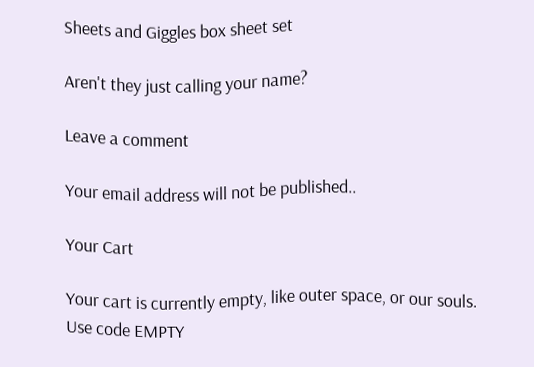Sheets and Giggles box sheet set

Aren't they just calling your name?

Leave a comment

Your email address will not be published..

Your Cart

Your cart is currently empty, like outer space, or our souls. Use code EMPTY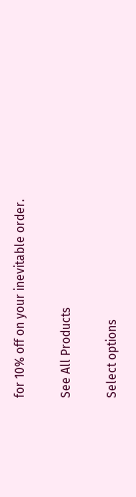for 10% off on your inevitable order.

See All Products

Select options